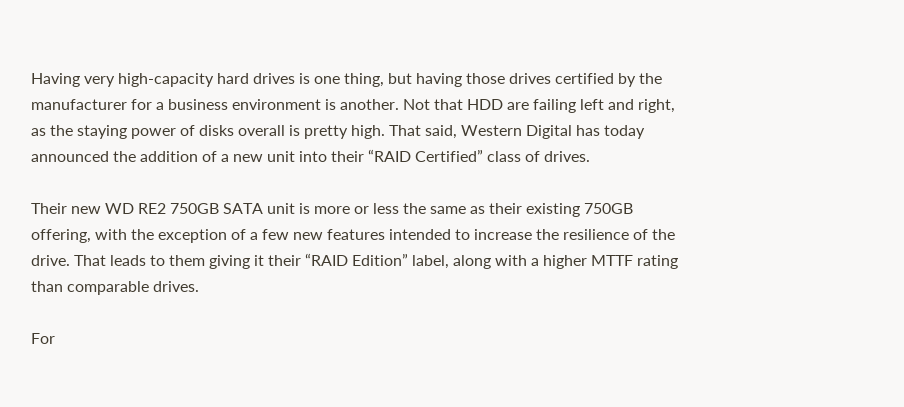Having very high-capacity hard drives is one thing, but having those drives certified by the manufacturer for a business environment is another. Not that HDD are failing left and right, as the staying power of disks overall is pretty high. That said, Western Digital has today announced the addition of a new unit into their “RAID Certified” class of drives.

Their new WD RE2 750GB SATA unit is more or less the same as their existing 750GB offering, with the exception of a few new features intended to increase the resilience of the drive. That leads to them giving it their “RAID Edition” label, along with a higher MTTF rating than comparable drives.

For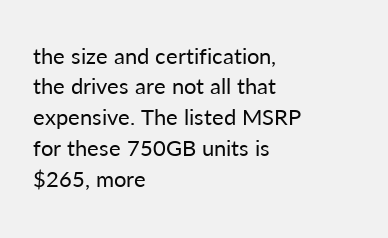the size and certification, the drives are not all that expensive. The listed MSRP for these 750GB units is $265, more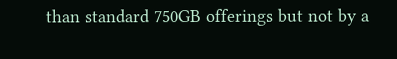than standard 750GB offerings but not by a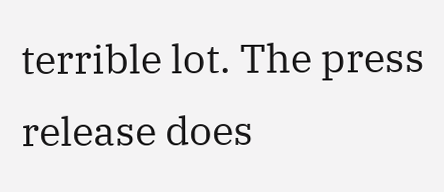terrible lot. The press release does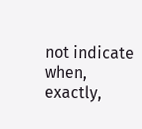not indicate when, exactly,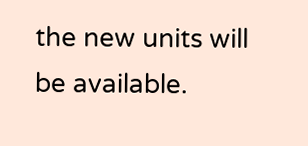the new units will be available.